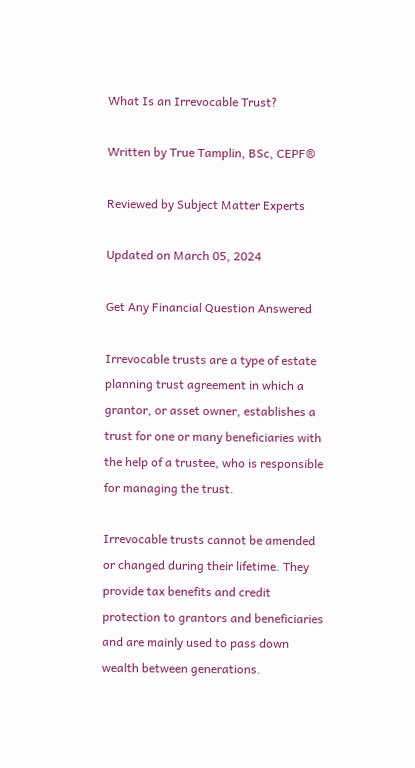What Is an Irrevocable Trust?

Written by True Tamplin, BSc, CEPF®

Reviewed by Subject Matter Experts

Updated on March 05, 2024

Get Any Financial Question Answered

Irrevocable trusts are a type of estate planning trust agreement in which a grantor, or asset owner, establishes a trust for one or many beneficiaries with the help of a trustee, who is responsible for managing the trust.

Irrevocable trusts cannot be amended or changed during their lifetime. They provide tax benefits and credit protection to grantors and beneficiaries and are mainly used to pass down wealth between generations.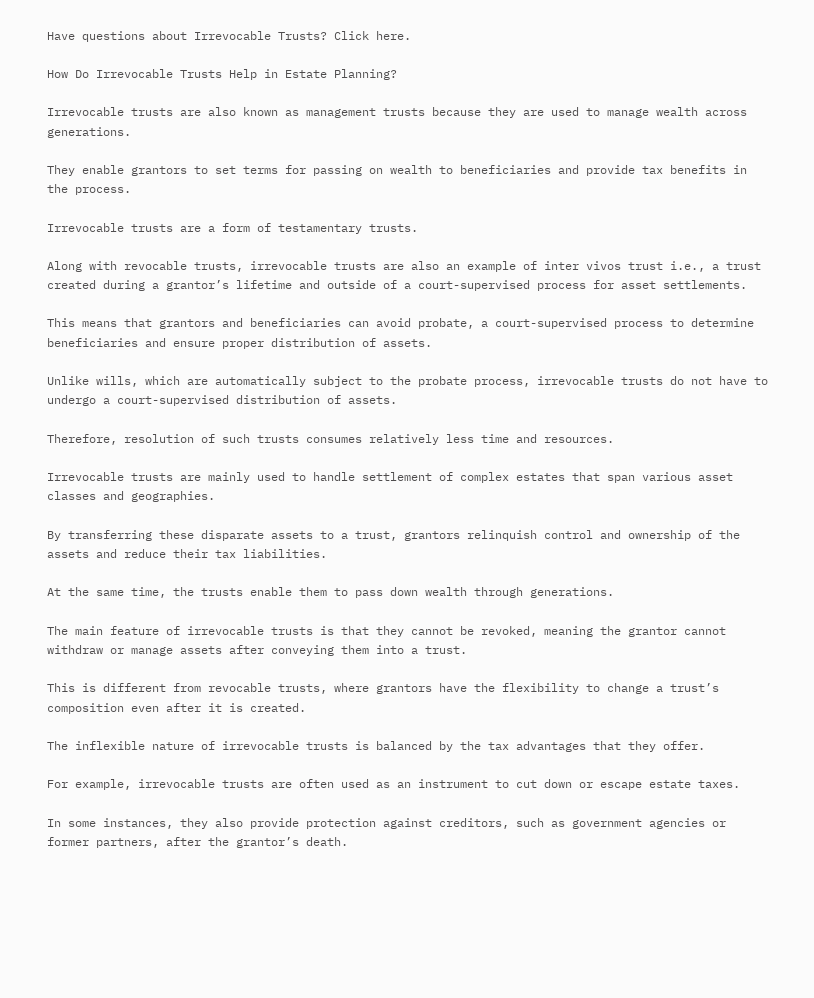Have questions about Irrevocable Trusts? Click here.

How Do Irrevocable Trusts Help in Estate Planning?

Irrevocable trusts are also known as management trusts because they are used to manage wealth across generations.

They enable grantors to set terms for passing on wealth to beneficiaries and provide tax benefits in the process.

Irrevocable trusts are a form of testamentary trusts.

Along with revocable trusts, irrevocable trusts are also an example of inter vivos trust i.e., a trust created during a grantor’s lifetime and outside of a court-supervised process for asset settlements.

This means that grantors and beneficiaries can avoid probate, a court-supervised process to determine beneficiaries and ensure proper distribution of assets.

Unlike wills, which are automatically subject to the probate process, irrevocable trusts do not have to undergo a court-supervised distribution of assets.

Therefore, resolution of such trusts consumes relatively less time and resources.

Irrevocable trusts are mainly used to handle settlement of complex estates that span various asset classes and geographies.

By transferring these disparate assets to a trust, grantors relinquish control and ownership of the assets and reduce their tax liabilities.

At the same time, the trusts enable them to pass down wealth through generations.

The main feature of irrevocable trusts is that they cannot be revoked, meaning the grantor cannot withdraw or manage assets after conveying them into a trust.

This is different from revocable trusts, where grantors have the flexibility to change a trust’s composition even after it is created.

The inflexible nature of irrevocable trusts is balanced by the tax advantages that they offer.

For example, irrevocable trusts are often used as an instrument to cut down or escape estate taxes.

In some instances, they also provide protection against creditors, such as government agencies or former partners, after the grantor’s death.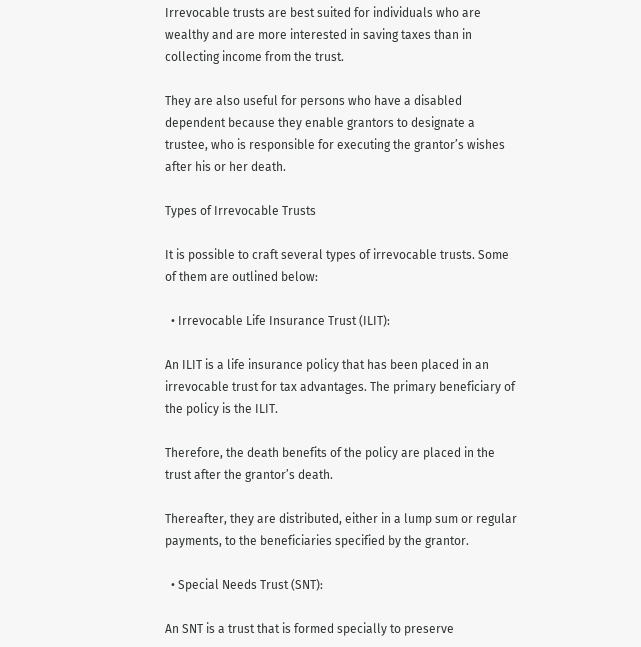Irrevocable trusts are best suited for individuals who are wealthy and are more interested in saving taxes than in collecting income from the trust.

They are also useful for persons who have a disabled dependent because they enable grantors to designate a trustee, who is responsible for executing the grantor’s wishes after his or her death.

Types of Irrevocable Trusts

It is possible to craft several types of irrevocable trusts. Some of them are outlined below:

  • Irrevocable Life Insurance Trust (ILIT):

An ILIT is a life insurance policy that has been placed in an irrevocable trust for tax advantages. The primary beneficiary of the policy is the ILIT.

Therefore, the death benefits of the policy are placed in the trust after the grantor’s death.

Thereafter, they are distributed, either in a lump sum or regular payments, to the beneficiaries specified by the grantor.

  • Special Needs Trust (SNT):

An SNT is a trust that is formed specially to preserve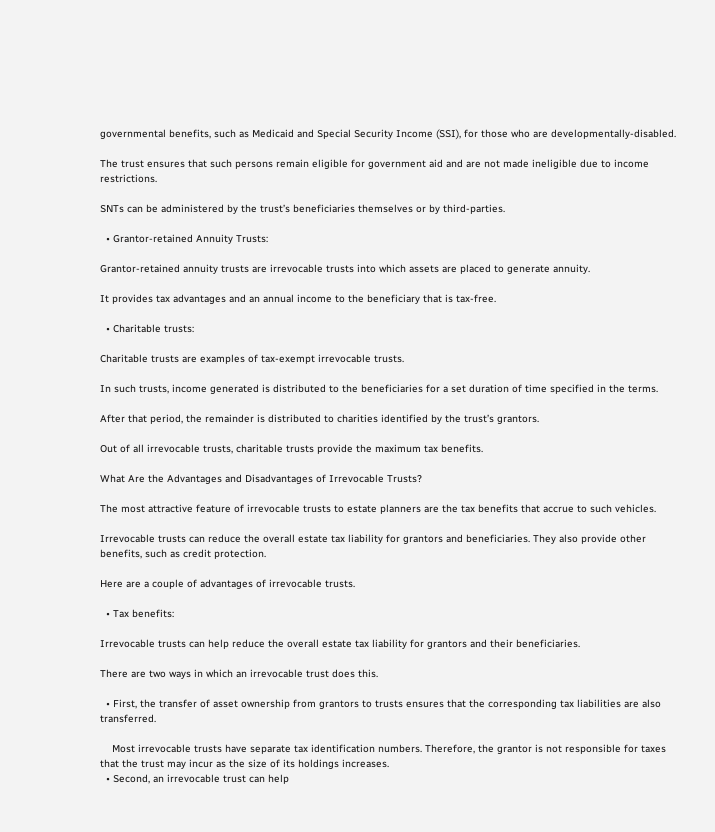governmental benefits, such as Medicaid and Special Security Income (SSI), for those who are developmentally-disabled.

The trust ensures that such persons remain eligible for government aid and are not made ineligible due to income restrictions.

SNTs can be administered by the trust’s beneficiaries themselves or by third-parties.

  • Grantor-retained Annuity Trusts:

Grantor-retained annuity trusts are irrevocable trusts into which assets are placed to generate annuity.

It provides tax advantages and an annual income to the beneficiary that is tax-free.

  • Charitable trusts:

Charitable trusts are examples of tax-exempt irrevocable trusts.

In such trusts, income generated is distributed to the beneficiaries for a set duration of time specified in the terms.

After that period, the remainder is distributed to charities identified by the trust’s grantors.

Out of all irrevocable trusts, charitable trusts provide the maximum tax benefits.

What Are the Advantages and Disadvantages of Irrevocable Trusts?

The most attractive feature of irrevocable trusts to estate planners are the tax benefits that accrue to such vehicles.

Irrevocable trusts can reduce the overall estate tax liability for grantors and beneficiaries. They also provide other benefits, such as credit protection.

Here are a couple of advantages of irrevocable trusts.

  • Tax benefits:

Irrevocable trusts can help reduce the overall estate tax liability for grantors and their beneficiaries.

There are two ways in which an irrevocable trust does this.

  • First, the transfer of asset ownership from grantors to trusts ensures that the corresponding tax liabilities are also transferred.

    Most irrevocable trusts have separate tax identification numbers. Therefore, the grantor is not responsible for taxes that the trust may incur as the size of its holdings increases.
  • Second, an irrevocable trust can help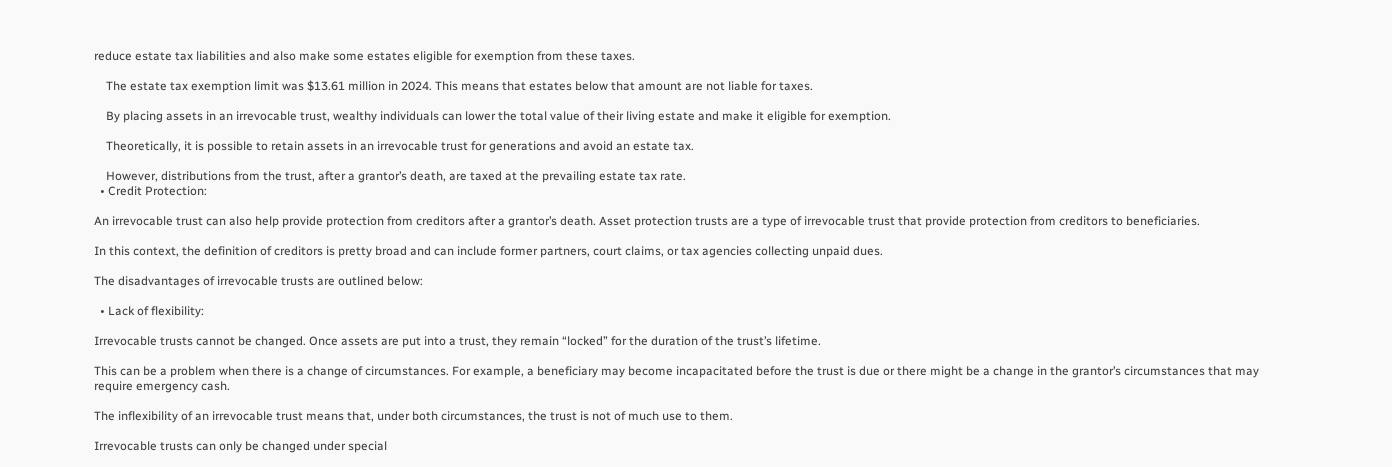reduce estate tax liabilities and also make some estates eligible for exemption from these taxes.

    The estate tax exemption limit was $13.61 million in 2024. This means that estates below that amount are not liable for taxes.

    By placing assets in an irrevocable trust, wealthy individuals can lower the total value of their living estate and make it eligible for exemption.

    Theoretically, it is possible to retain assets in an irrevocable trust for generations and avoid an estate tax.

    However, distributions from the trust, after a grantor’s death, are taxed at the prevailing estate tax rate.
  • Credit Protection:

An irrevocable trust can also help provide protection from creditors after a grantor’s death. Asset protection trusts are a type of irrevocable trust that provide protection from creditors to beneficiaries.

In this context, the definition of creditors is pretty broad and can include former partners, court claims, or tax agencies collecting unpaid dues.

The disadvantages of irrevocable trusts are outlined below:

  • Lack of flexibility:

Irrevocable trusts cannot be changed. Once assets are put into a trust, they remain “locked” for the duration of the trust’s lifetime.

This can be a problem when there is a change of circumstances. For example, a beneficiary may become incapacitated before the trust is due or there might be a change in the grantor’s circumstances that may require emergency cash.

The inflexibility of an irrevocable trust means that, under both circumstances, the trust is not of much use to them.

Irrevocable trusts can only be changed under special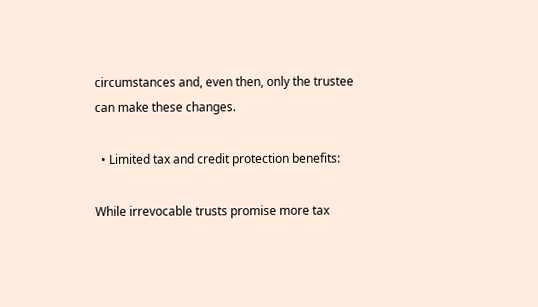circumstances and, even then, only the trustee can make these changes.

  • Limited tax and credit protection benefits:

While irrevocable trusts promise more tax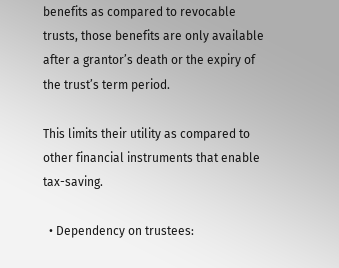benefits as compared to revocable trusts, those benefits are only available after a grantor’s death or the expiry of the trust’s term period.

This limits their utility as compared to other financial instruments that enable tax-saving.

  • Dependency on trustees: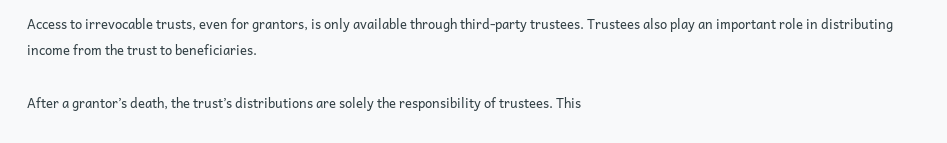Access to irrevocable trusts, even for grantors, is only available through third-party trustees. Trustees also play an important role in distributing income from the trust to beneficiaries.

After a grantor’s death, the trust’s distributions are solely the responsibility of trustees. This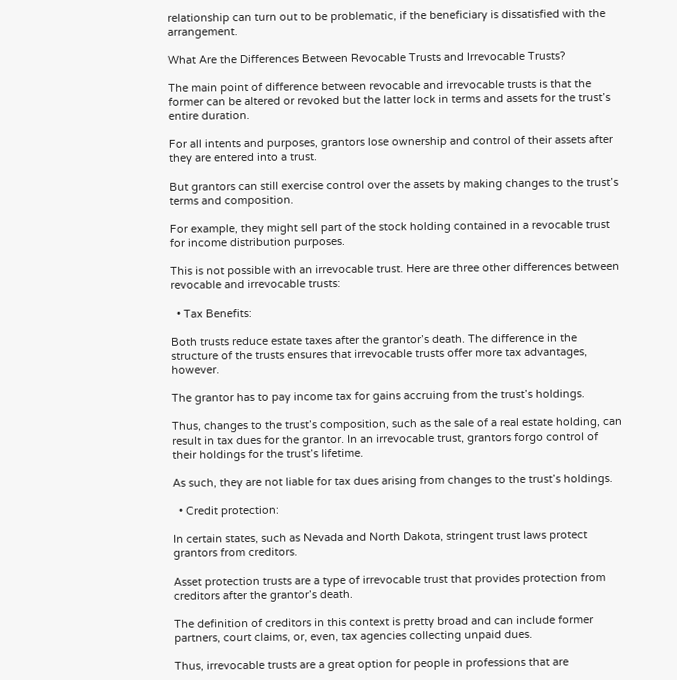relationship can turn out to be problematic, if the beneficiary is dissatisfied with the arrangement.

What Are the Differences Between Revocable Trusts and Irrevocable Trusts?

The main point of difference between revocable and irrevocable trusts is that the former can be altered or revoked but the latter lock in terms and assets for the trust’s entire duration.

For all intents and purposes, grantors lose ownership and control of their assets after they are entered into a trust.

But grantors can still exercise control over the assets by making changes to the trust’s terms and composition.

For example, they might sell part of the stock holding contained in a revocable trust for income distribution purposes.

This is not possible with an irrevocable trust. Here are three other differences between revocable and irrevocable trusts:

  • Tax Benefits:

Both trusts reduce estate taxes after the grantor’s death. The difference in the structure of the trusts ensures that irrevocable trusts offer more tax advantages, however.

The grantor has to pay income tax for gains accruing from the trust’s holdings.

Thus, changes to the trust’s composition, such as the sale of a real estate holding, can result in tax dues for the grantor. In an irrevocable trust, grantors forgo control of their holdings for the trust’s lifetime.

As such, they are not liable for tax dues arising from changes to the trust’s holdings.

  • Credit protection:

In certain states, such as Nevada and North Dakota, stringent trust laws protect grantors from creditors.

Asset protection trusts are a type of irrevocable trust that provides protection from creditors after the grantor’s death.

The definition of creditors in this context is pretty broad and can include former partners, court claims, or, even, tax agencies collecting unpaid dues.

Thus, irrevocable trusts are a great option for people in professions that are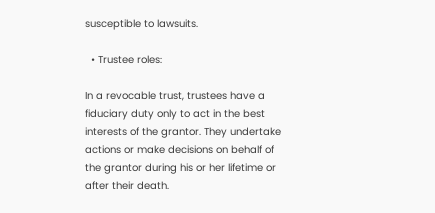susceptible to lawsuits.

  • Trustee roles:

In a revocable trust, trustees have a fiduciary duty only to act in the best interests of the grantor. They undertake actions or make decisions on behalf of the grantor during his or her lifetime or after their death.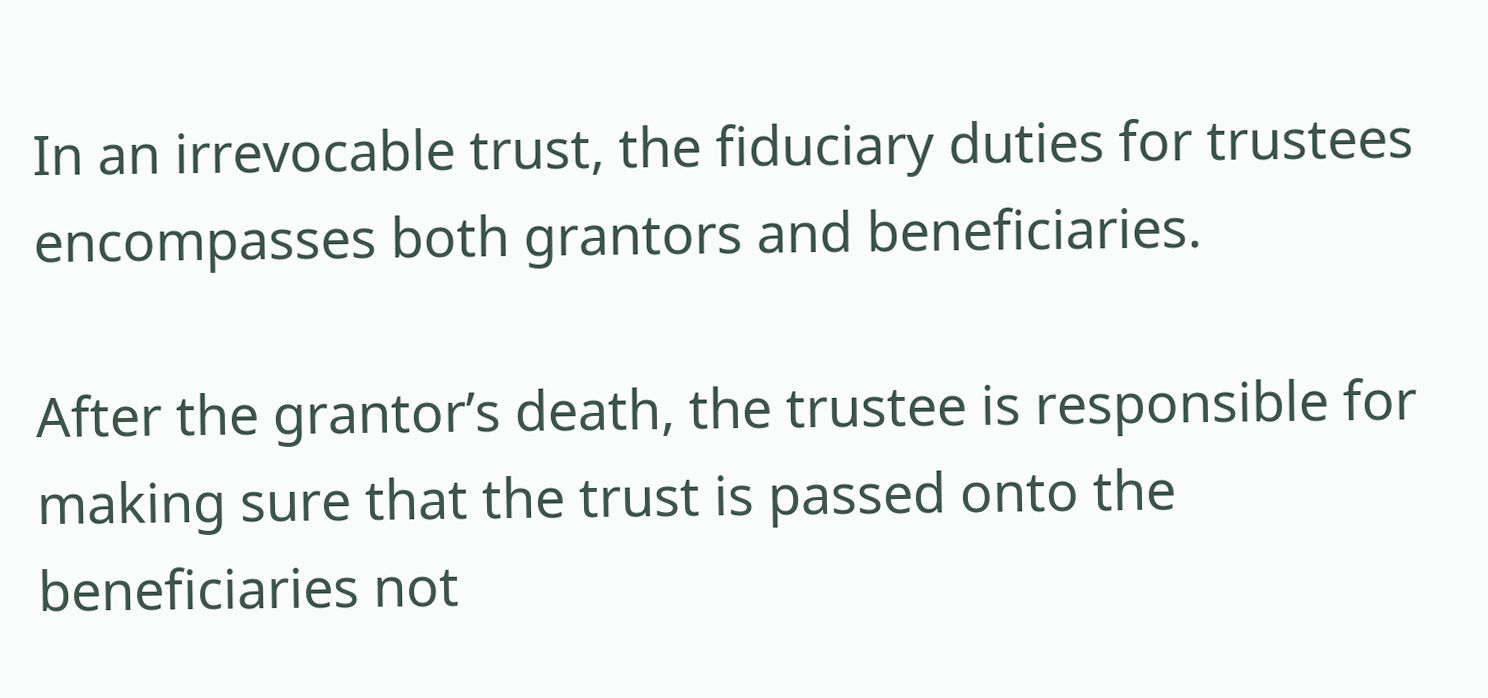In an irrevocable trust, the fiduciary duties for trustees encompasses both grantors and beneficiaries.

After the grantor’s death, the trustee is responsible for making sure that the trust is passed onto the beneficiaries not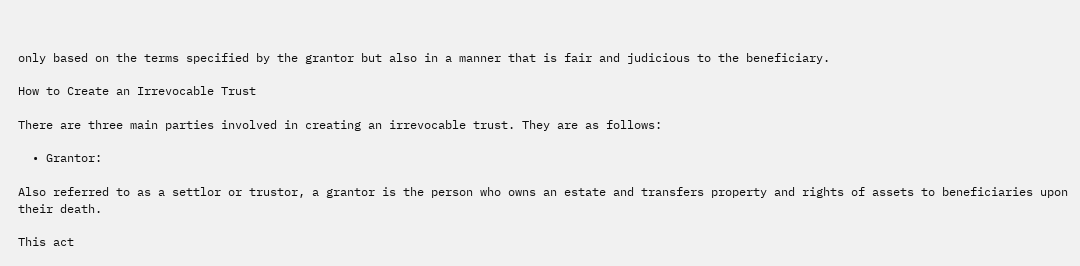only based on the terms specified by the grantor but also in a manner that is fair and judicious to the beneficiary.

How to Create an Irrevocable Trust

There are three main parties involved in creating an irrevocable trust. They are as follows:

  • Grantor:

Also referred to as a settlor or trustor, a grantor is the person who owns an estate and transfers property and rights of assets to beneficiaries upon their death.

This act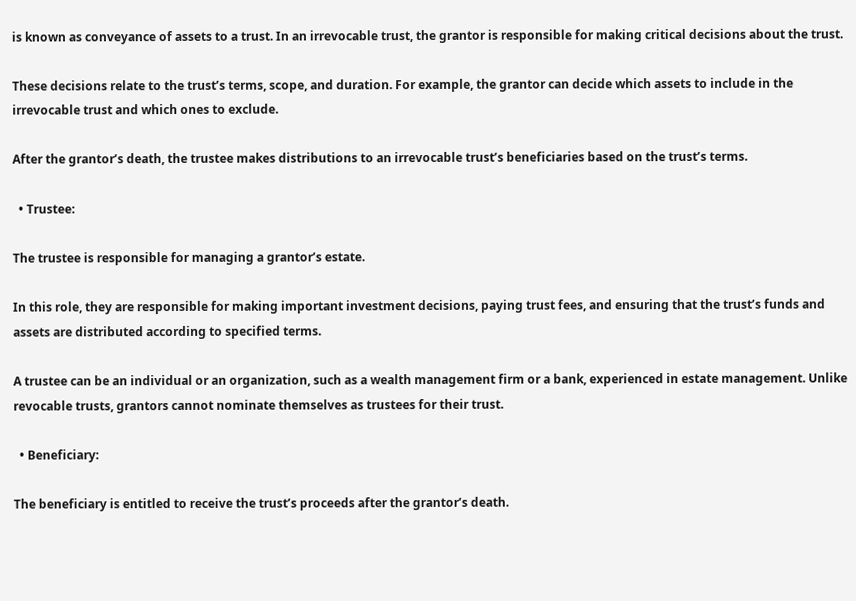is known as conveyance of assets to a trust. In an irrevocable trust, the grantor is responsible for making critical decisions about the trust.

These decisions relate to the trust’s terms, scope, and duration. For example, the grantor can decide which assets to include in the irrevocable trust and which ones to exclude.

After the grantor’s death, the trustee makes distributions to an irrevocable trust’s beneficiaries based on the trust’s terms.

  • Trustee:

The trustee is responsible for managing a grantor’s estate.

In this role, they are responsible for making important investment decisions, paying trust fees, and ensuring that the trust’s funds and assets are distributed according to specified terms.

A trustee can be an individual or an organization, such as a wealth management firm or a bank, experienced in estate management. Unlike revocable trusts, grantors cannot nominate themselves as trustees for their trust.

  • Beneficiary:

The beneficiary is entitled to receive the trust’s proceeds after the grantor’s death.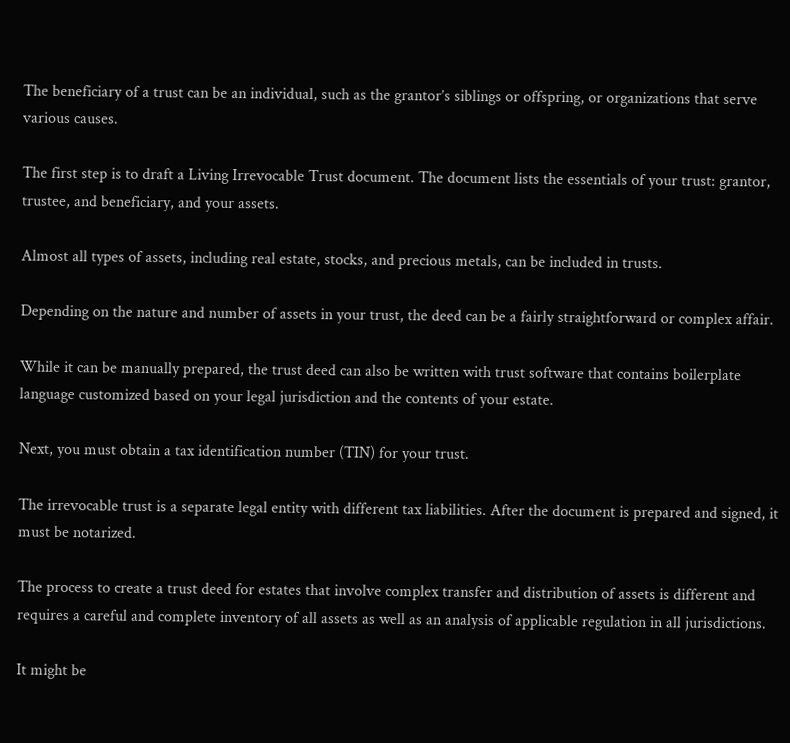The beneficiary of a trust can be an individual, such as the grantor’s siblings or offspring, or organizations that serve various causes.

The first step is to draft a Living Irrevocable Trust document. The document lists the essentials of your trust: grantor, trustee, and beneficiary, and your assets.

Almost all types of assets, including real estate, stocks, and precious metals, can be included in trusts.

Depending on the nature and number of assets in your trust, the deed can be a fairly straightforward or complex affair.

While it can be manually prepared, the trust deed can also be written with trust software that contains boilerplate language customized based on your legal jurisdiction and the contents of your estate.

Next, you must obtain a tax identification number (TIN) for your trust.

The irrevocable trust is a separate legal entity with different tax liabilities. After the document is prepared and signed, it must be notarized.

The process to create a trust deed for estates that involve complex transfer and distribution of assets is different and requires a careful and complete inventory of all assets as well as an analysis of applicable regulation in all jurisdictions.

It might be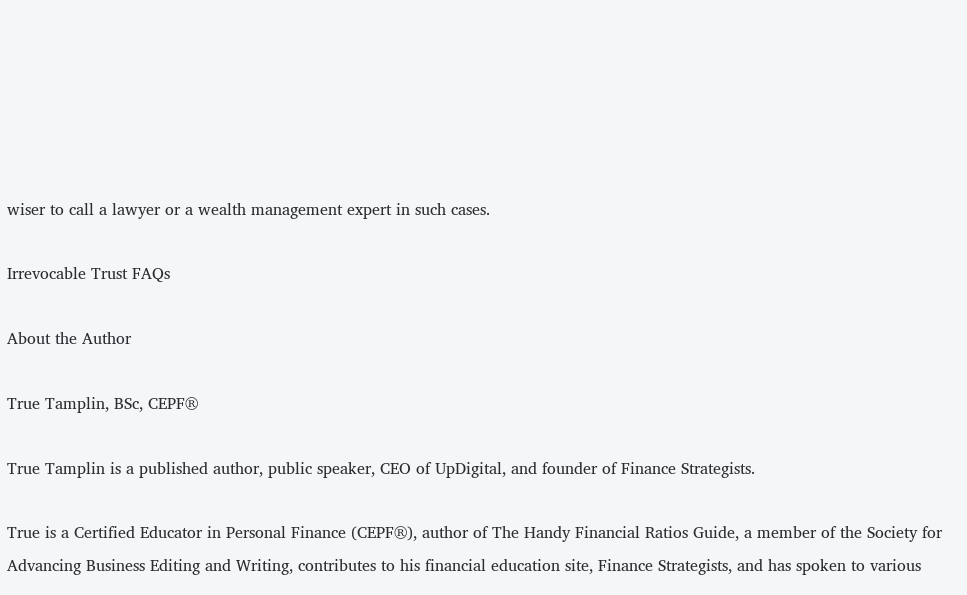wiser to call a lawyer or a wealth management expert in such cases.

Irrevocable Trust FAQs

About the Author

True Tamplin, BSc, CEPF®

True Tamplin is a published author, public speaker, CEO of UpDigital, and founder of Finance Strategists.

True is a Certified Educator in Personal Finance (CEPF®), author of The Handy Financial Ratios Guide, a member of the Society for Advancing Business Editing and Writing, contributes to his financial education site, Finance Strategists, and has spoken to various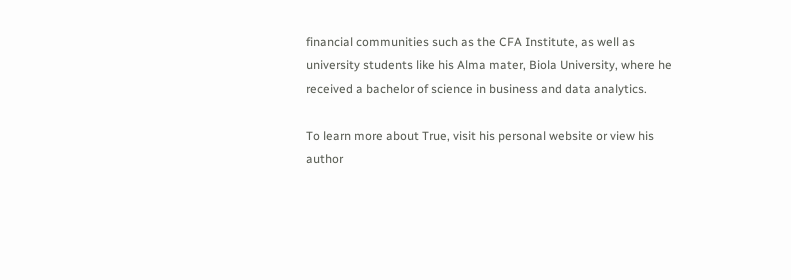financial communities such as the CFA Institute, as well as university students like his Alma mater, Biola University, where he received a bachelor of science in business and data analytics.

To learn more about True, visit his personal website or view his author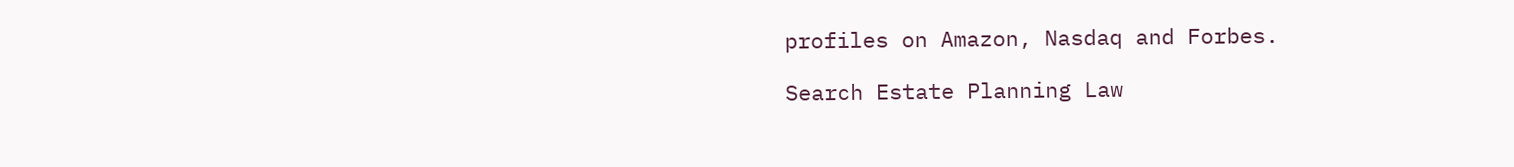profiles on Amazon, Nasdaq and Forbes.

Search Estate Planning Law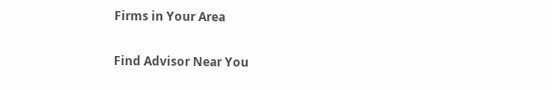Firms in Your Area

Find Advisor Near You